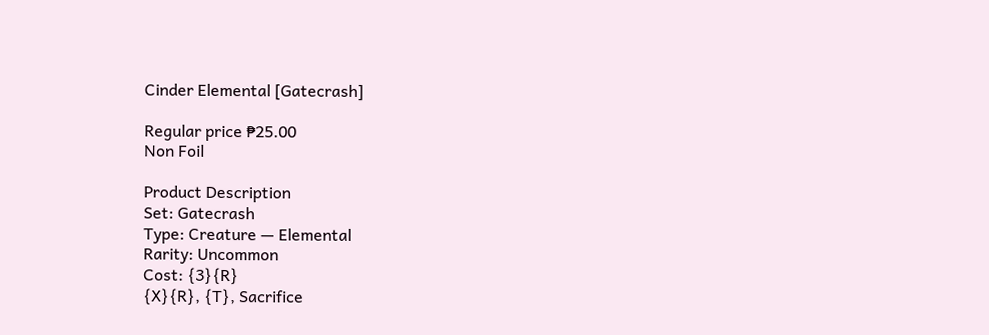Cinder Elemental [Gatecrash]

Regular price ₱25.00
Non Foil

Product Description
Set: Gatecrash
Type: Creature — Elemental
Rarity: Uncommon
Cost: {3}{R}
{X}{R}, {T}, Sacrifice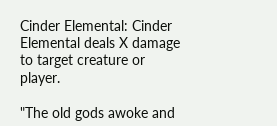Cinder Elemental: Cinder Elemental deals X damage to target creature or player.

"The old gods awoke and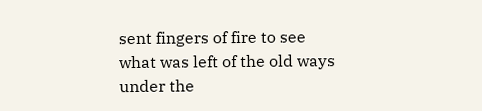sent fingers of fire to see what was left of the old ways under the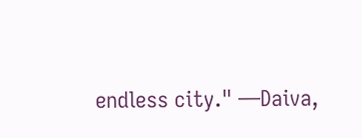endless city." —Daiva,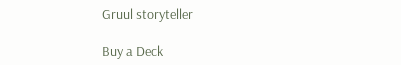Gruul storyteller

Buy a Deck